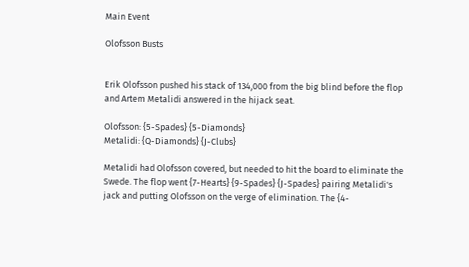Main Event

Olofsson Busts


Erik Olofsson pushed his stack of 134,000 from the big blind before the flop and Artem Metalidi answered in the hijack seat.

Olofsson: {5-Spades} {5-Diamonds}
Metalidi: {Q-Diamonds} {J-Clubs}

Metalidi had Olofsson covered, but needed to hit the board to eliminate the Swede. The flop went {7-Hearts} {9-Spades} {J-Spades} pairing Metalidi's jack and putting Olofsson on the verge of elimination. The {4-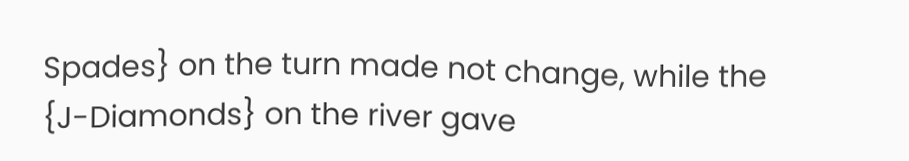Spades} on the turn made not change, while the {J-Diamonds} on the river gave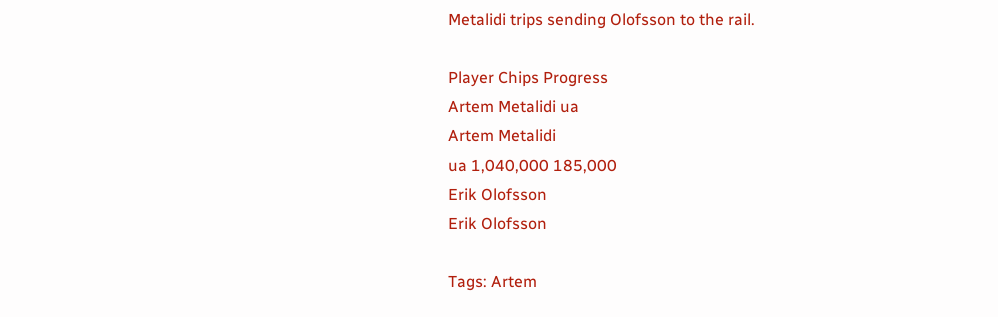Metalidi trips sending Olofsson to the rail.

Player Chips Progress
Artem Metalidi ua
Artem Metalidi
ua 1,040,000 185,000
Erik Olofsson
Erik Olofsson

Tags: Artem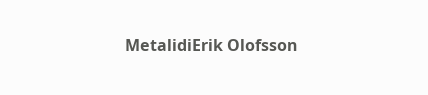MetalidiErik Olofsson